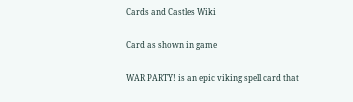Cards and Castles Wiki

Card as shown in game

WAR PARTY! is an epic viking spell card that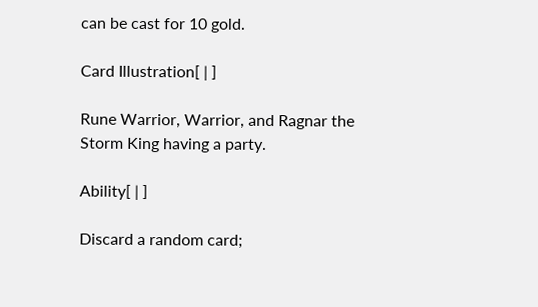can be cast for 10 gold.

Card Illustration[ | ]

Rune Warrior, Warrior, and Ragnar the Storm King having a party.

Ability[ | ]

Discard a random card;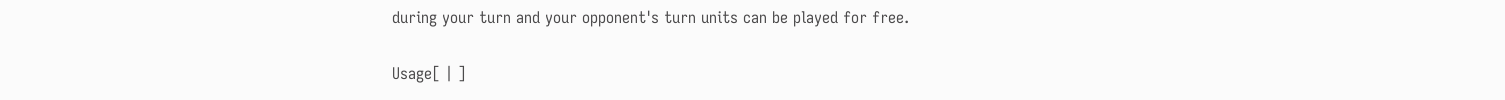during your turn and your opponent's turn units can be played for free.

Usage[ | ]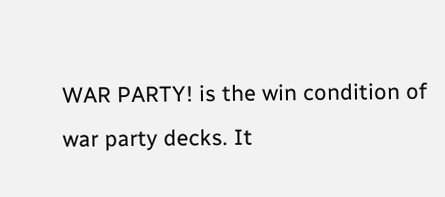WAR PARTY! is the win condition of war party decks. It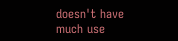doesn't have much use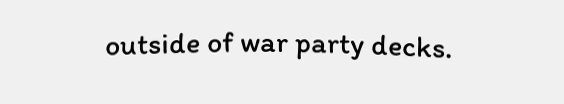outside of war party decks.